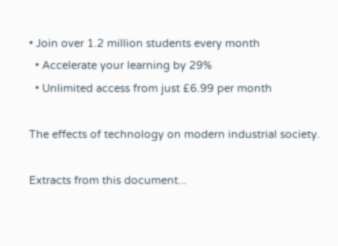• Join over 1.2 million students every month
  • Accelerate your learning by 29%
  • Unlimited access from just £6.99 per month

The effects of technology on modern industrial society.

Extracts from this document...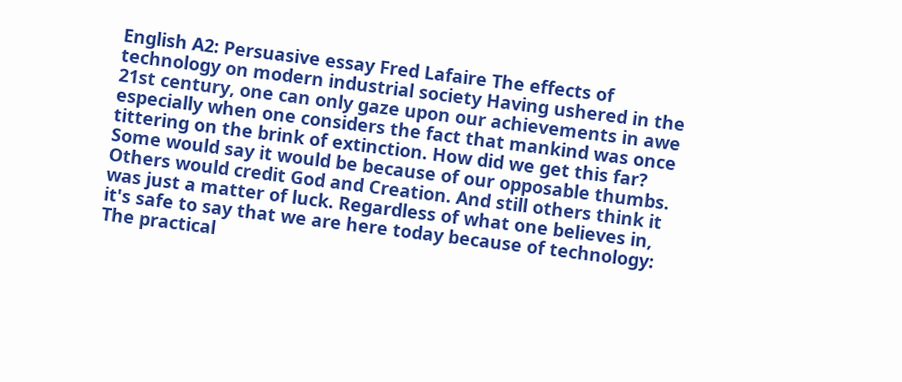English A2: Persuasive essay Fred Lafaire The effects of technology on modern industrial society Having ushered in the 21st century, one can only gaze upon our achievements in awe especially when one considers the fact that mankind was once tittering on the brink of extinction. How did we get this far? Some would say it would be because of our opposable thumbs. Others would credit God and Creation. And still others think it was just a matter of luck. Regardless of what one believes in, it's safe to say that we are here today because of technology: The practical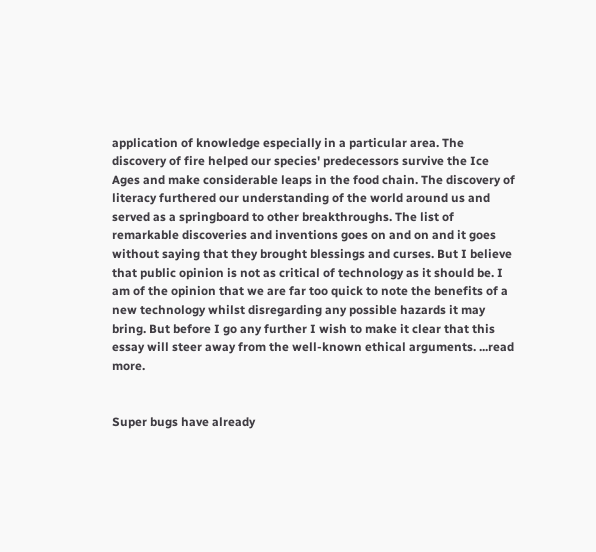application of knowledge especially in a particular area. The discovery of fire helped our species' predecessors survive the Ice Ages and make considerable leaps in the food chain. The discovery of literacy furthered our understanding of the world around us and served as a springboard to other breakthroughs. The list of remarkable discoveries and inventions goes on and on and it goes without saying that they brought blessings and curses. But I believe that public opinion is not as critical of technology as it should be. I am of the opinion that we are far too quick to note the benefits of a new technology whilst disregarding any possible hazards it may bring. But before I go any further I wish to make it clear that this essay will steer away from the well-known ethical arguments. ...read more.


Super bugs have already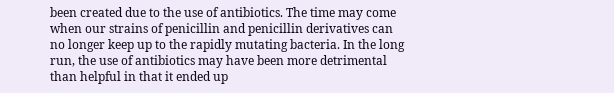been created due to the use of antibiotics. The time may come when our strains of penicillin and penicillin derivatives can no longer keep up to the rapidly mutating bacteria. In the long run, the use of antibiotics may have been more detrimental than helpful in that it ended up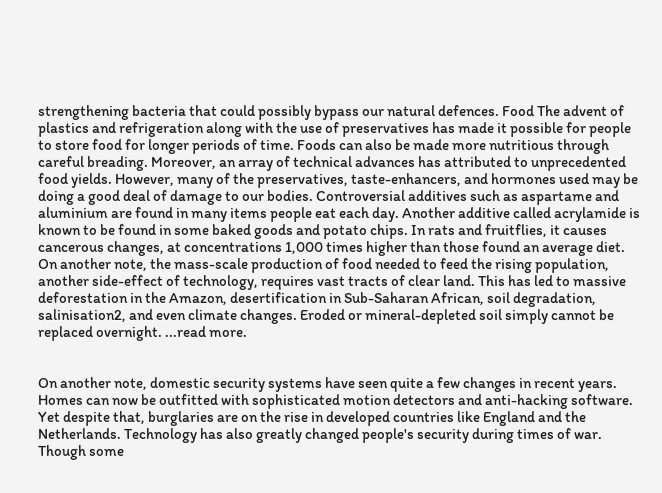strengthening bacteria that could possibly bypass our natural defences. Food The advent of plastics and refrigeration along with the use of preservatives has made it possible for people to store food for longer periods of time. Foods can also be made more nutritious through careful breading. Moreover, an array of technical advances has attributed to unprecedented food yields. However, many of the preservatives, taste-enhancers, and hormones used may be doing a good deal of damage to our bodies. Controversial additives such as aspartame and aluminium are found in many items people eat each day. Another additive called acrylamide is known to be found in some baked goods and potato chips. In rats and fruitflies, it causes cancerous changes, at concentrations 1,000 times higher than those found an average diet. On another note, the mass-scale production of food needed to feed the rising population, another side-effect of technology, requires vast tracts of clear land. This has led to massive deforestation in the Amazon, desertification in Sub-Saharan African, soil degradation, salinisation2, and even climate changes. Eroded or mineral-depleted soil simply cannot be replaced overnight. ...read more.


On another note, domestic security systems have seen quite a few changes in recent years. Homes can now be outfitted with sophisticated motion detectors and anti-hacking software. Yet despite that, burglaries are on the rise in developed countries like England and the Netherlands. Technology has also greatly changed people's security during times of war. Though some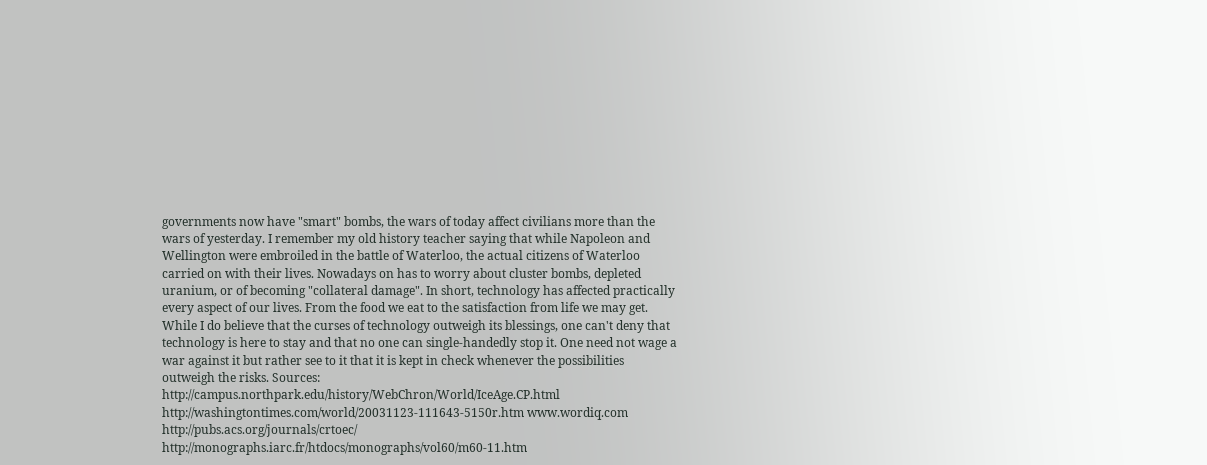governments now have "smart" bombs, the wars of today affect civilians more than the wars of yesterday. I remember my old history teacher saying that while Napoleon and Wellington were embroiled in the battle of Waterloo, the actual citizens of Waterloo carried on with their lives. Nowadays on has to worry about cluster bombs, depleted uranium, or of becoming "collateral damage". In short, technology has affected practically every aspect of our lives. From the food we eat to the satisfaction from life we may get. While I do believe that the curses of technology outweigh its blessings, one can't deny that technology is here to stay and that no one can single-handedly stop it. One need not wage a war against it but rather see to it that it is kept in check whenever the possibilities outweigh the risks. Sources: http://campus.northpark.edu/history/WebChron/World/IceAge.CP.html http://washingtontimes.com/world/20031123-111643-5150r.htm www.wordiq.com http://pubs.acs.org/journals/crtoec/ http://monographs.iarc.fr/htdocs/monographs/vol60/m60-11.htm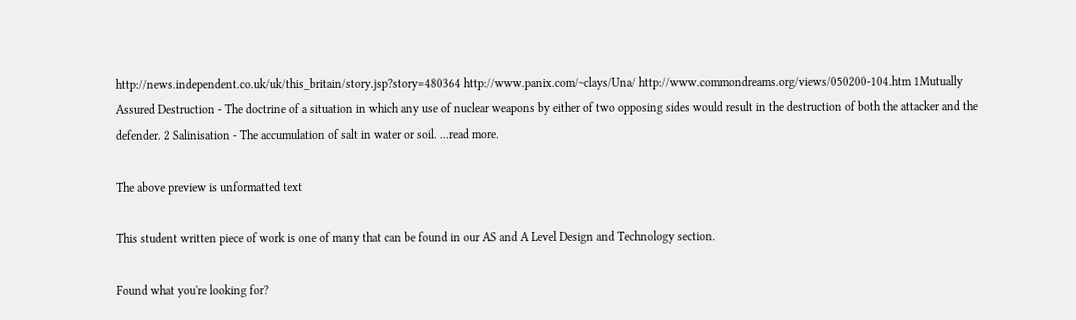http://news.independent.co.uk/uk/this_britain/story.jsp?story=480364 http://www.panix.com/~clays/Una/ http://www.commondreams.org/views/050200-104.htm 1Mutually Assured Destruction - The doctrine of a situation in which any use of nuclear weapons by either of two opposing sides would result in the destruction of both the attacker and the defender. 2 Salinisation - The accumulation of salt in water or soil. ...read more.

The above preview is unformatted text

This student written piece of work is one of many that can be found in our AS and A Level Design and Technology section.

Found what you're looking for?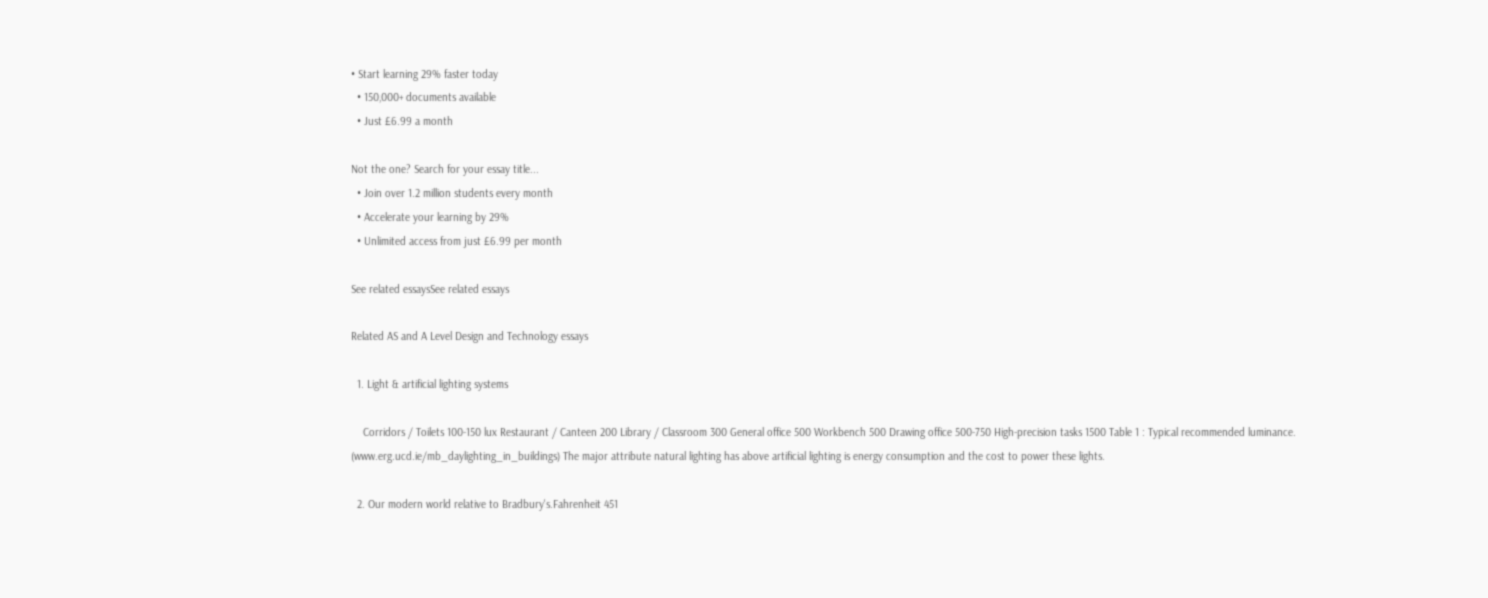• Start learning 29% faster today
  • 150,000+ documents available
  • Just £6.99 a month

Not the one? Search for your essay title...
  • Join over 1.2 million students every month
  • Accelerate your learning by 29%
  • Unlimited access from just £6.99 per month

See related essaysSee related essays

Related AS and A Level Design and Technology essays

  1. Light & artificial lighting systems

    Corridors / Toilets 100-150 lux Restaurant / Canteen 200 Library / Classroom 300 General office 500 Workbench 500 Drawing office 500-750 High-precision tasks 1500 Table 1 : Typical recommended luminance. (www.erg.ucd.ie/mb_daylighting_in_buildings) The major attribute natural lighting has above artificial lighting is energy consumption and the cost to power these lights.

  2. Our modern world relative to Bradbury's.Fahrenheit 451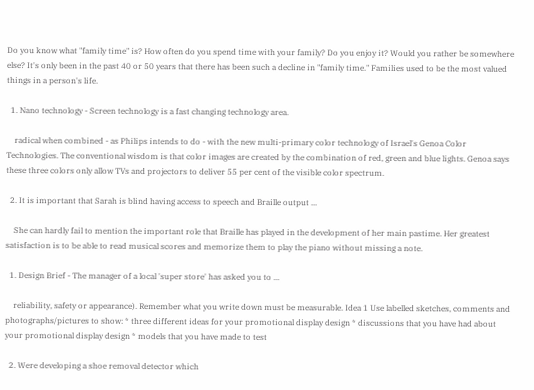Do you know what "family time" is? How often do you spend time with your family? Do you enjoy it? Would you rather be somewhere else? It's only been in the past 40 or 50 years that there has been such a decline in "family time." Families used to be the most valued things in a person's life.

  1. Nano technology - Screen technology is a fast changing technology area.

    radical when combined - as Philips intends to do - with the new multi-primary color technology of Israel's Genoa Color Technologies. The conventional wisdom is that color images are created by the combination of red, green and blue lights. Genoa says these three colors only allow TVs and projectors to deliver 55 per cent of the visible color spectrum.

  2. It is important that Sarah is blind having access to speech and Braille output ...

    She can hardly fail to mention the important role that Braille has played in the development of her main pastime. Her greatest satisfaction is to be able to read musical scores and memorize them to play the piano without missing a note.

  1. Design Brief - The manager of a local 'super store' has asked you to ...

    reliability, safety or appearance). Remember what you write down must be measurable. Idea 1 Use labelled sketches, comments and photographs/pictures to show: * three different ideas for your promotional display design * discussions that you have had about your promotional display design * models that you have made to test

  2. Were developing a shoe removal detector which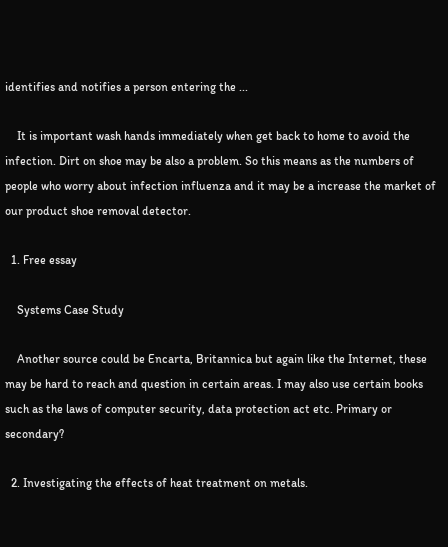identifies and notifies a person entering the ...

    It is important wash hands immediately when get back to home to avoid the infection. Dirt on shoe may be also a problem. So this means as the numbers of people who worry about infection influenza and it may be a increase the market of our product shoe removal detector.

  1. Free essay

    Systems Case Study

    Another source could be Encarta, Britannica but again like the Internet, these may be hard to reach and question in certain areas. I may also use certain books such as the laws of computer security, data protection act etc. Primary or secondary?

  2. Investigating the effects of heat treatment on metals.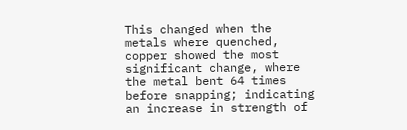This changed when the metals where quenched, copper showed the most significant change, where the metal bent 64 times before snapping; indicating an increase in strength of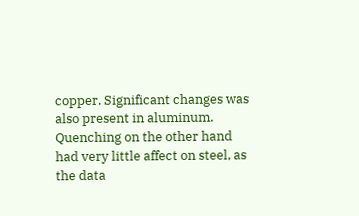copper. Significant changes was also present in aluminum. Quenching on the other hand had very little affect on steel, as the data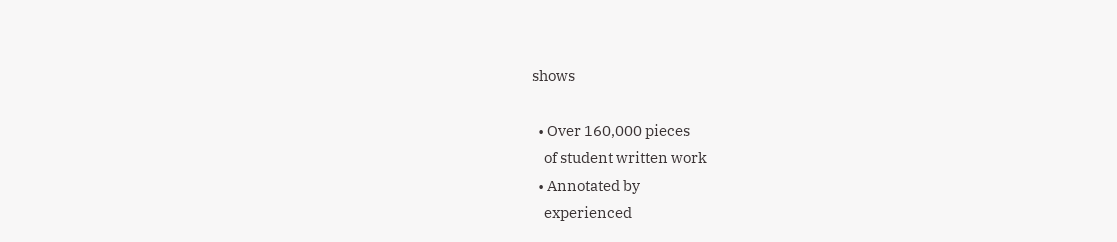shows

  • Over 160,000 pieces
    of student written work
  • Annotated by
    experienced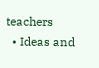teachers
  • Ideas and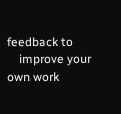feedback to
    improve your own work